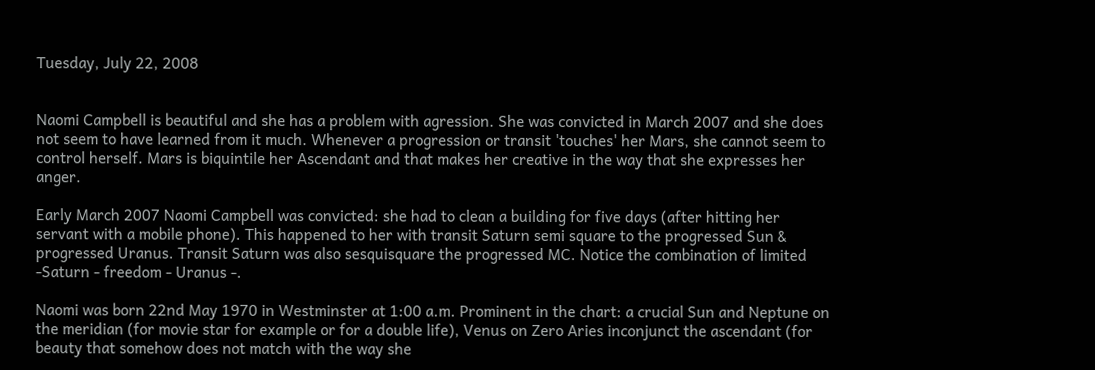Tuesday, July 22, 2008


Naomi Campbell is beautiful and she has a problem with agression. She was convicted in March 2007 and she does not seem to have learned from it much. Whenever a progression or transit 'touches' her Mars, she cannot seem to control herself. Mars is biquintile her Ascendant and that makes her creative in the way that she expresses her anger.

Early March 2007 Naomi Campbell was convicted: she had to clean a building for five days (after hitting her servant with a mobile phone). This happened to her with transit Saturn semi square to the progressed Sun & progressed Uranus. Transit Saturn was also sesquisquare the progressed MC. Notice the combination of limited -Saturn - freedom - Uranus -.

Naomi was born 22nd May 1970 in Westminster at 1:00 a.m. Prominent in the chart: a crucial Sun and Neptune on the meridian (for movie star for example or for a double life), Venus on Zero Aries inconjunct the ascendant (for beauty that somehow does not match with the way she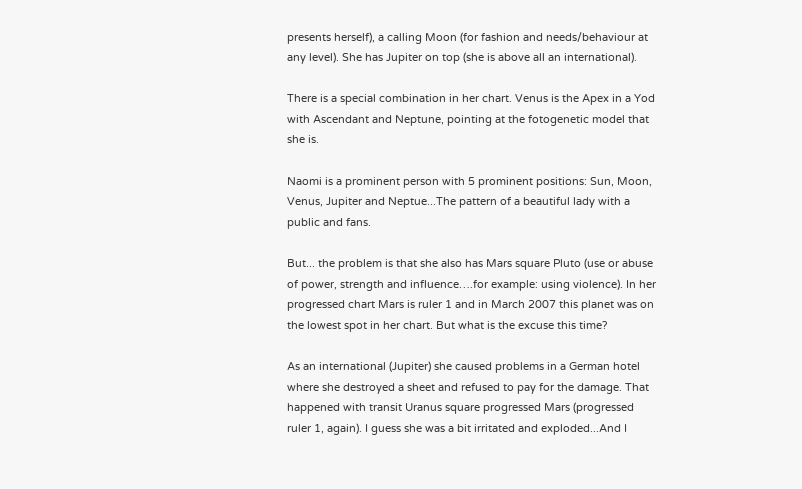presents herself), a calling Moon (for fashion and needs/behaviour at any level). She has Jupiter on top (she is above all an international).

There is a special combination in her chart. Venus is the Apex in a Yod with Ascendant and Neptune, pointing at the fotogenetic model that she is.

Naomi is a prominent person with 5 prominent positions: Sun, Moon, Venus, Jupiter and Neptue...The pattern of a beautiful lady with a public and fans.

But... the problem is that she also has Mars square Pluto (use or abuse of power, strength and influence….for example: using violence). In her progressed chart Mars is ruler 1 and in March 2007 this planet was on the lowest spot in her chart. But what is the excuse this time?

As an international (Jupiter) she caused problems in a German hotel where she destroyed a sheet and refused to pay for the damage. That happened with transit Uranus square progressed Mars (progressed ruler 1, again). I guess she was a bit irritated and exploded...And I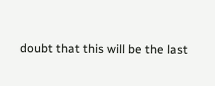doubt that this will be the last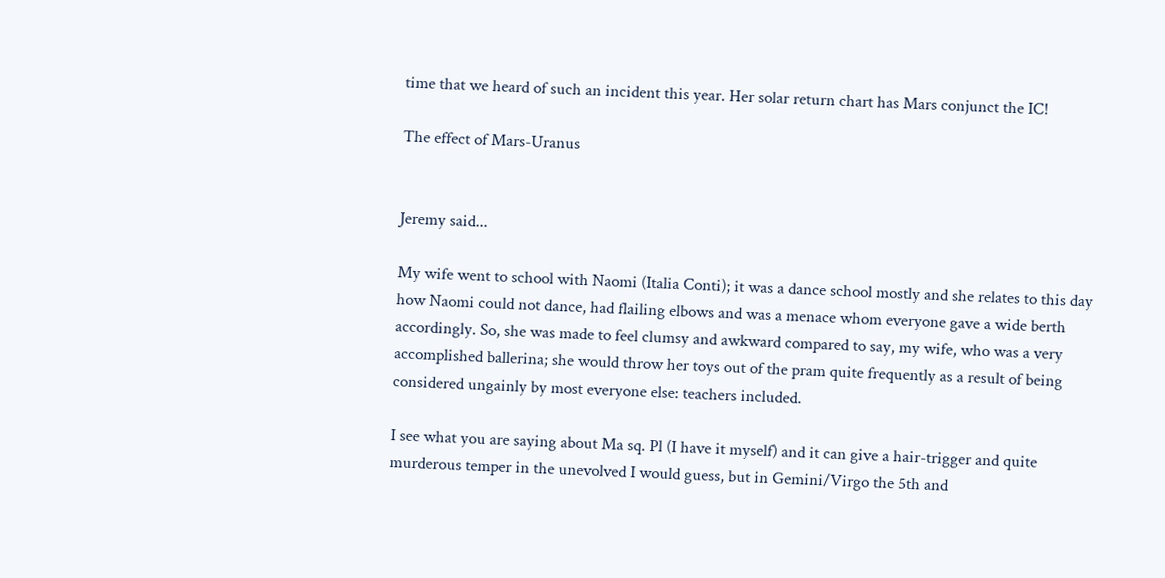time that we heard of such an incident this year. Her solar return chart has Mars conjunct the IC!

The effect of Mars-Uranus


Jeremy said...

My wife went to school with Naomi (Italia Conti); it was a dance school mostly and she relates to this day how Naomi could not dance, had flailing elbows and was a menace whom everyone gave a wide berth accordingly. So, she was made to feel clumsy and awkward compared to say, my wife, who was a very accomplished ballerina; she would throw her toys out of the pram quite frequently as a result of being considered ungainly by most everyone else: teachers included.

I see what you are saying about Ma sq. Pl (I have it myself) and it can give a hair-trigger and quite murderous temper in the unevolved I would guess, but in Gemini/Virgo the 5th and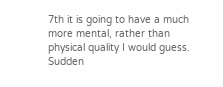7th it is going to have a much more mental, rather than physical quality I would guess. Sudden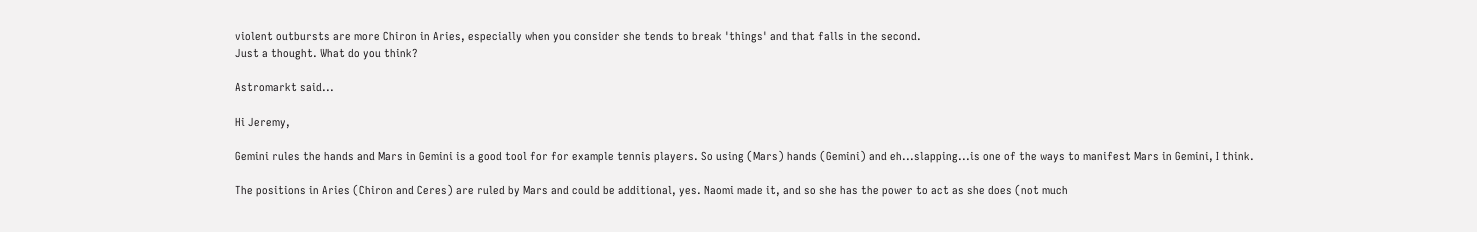violent outbursts are more Chiron in Aries, especially when you consider she tends to break 'things' and that falls in the second.
Just a thought. What do you think?

Astromarkt said...

Hi Jeremy,

Gemini rules the hands and Mars in Gemini is a good tool for for example tennis players. So using (Mars) hands (Gemini) and eh...slapping...is one of the ways to manifest Mars in Gemini, I think.

The positions in Aries (Chiron and Ceres) are ruled by Mars and could be additional, yes. Naomi made it, and so she has the power to act as she does (not much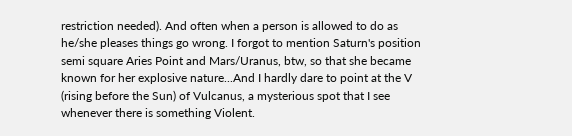restriction needed). And often when a person is allowed to do as he/she pleases things go wrong. I forgot to mention Saturn's position semi square Aries Point and Mars/Uranus, btw, so that she became known for her explosive nature...And I hardly dare to point at the V (rising before the Sun) of Vulcanus, a mysterious spot that I see whenever there is something Violent.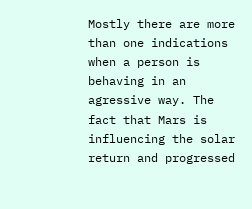Mostly there are more than one indications when a person is behaving in an agressive way. The fact that Mars is influencing the solar return and progressed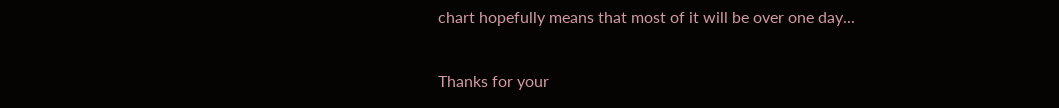chart hopefully means that most of it will be over one day...

Thanks for your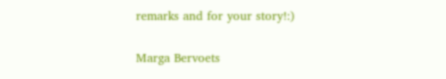remarks and for your story!:)

Marga Bervoets